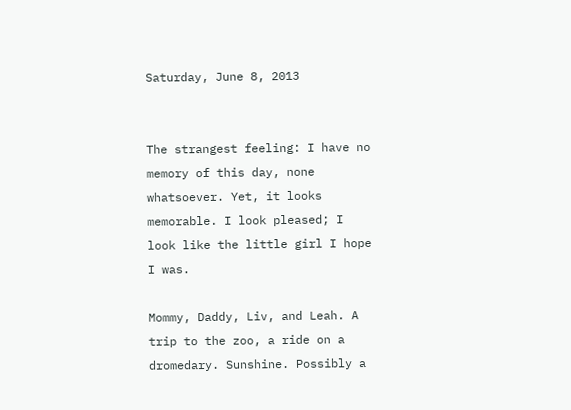Saturday, June 8, 2013


The strangest feeling: I have no memory of this day, none whatsoever. Yet, it looks memorable. I look pleased; I look like the little girl I hope I was.

Mommy, Daddy, Liv, and Leah. A trip to the zoo, a ride on a dromedary. Sunshine. Possibly a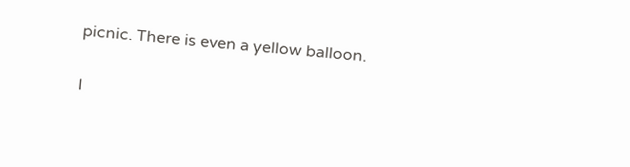picnic. There is even a yellow balloon.

I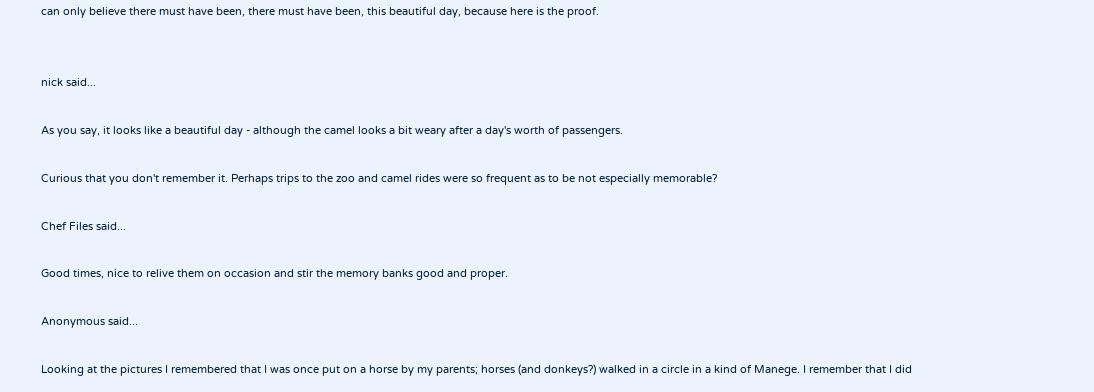can only believe there must have been, there must have been, this beautiful day, because here is the proof.


nick said...

As you say, it looks like a beautiful day - although the camel looks a bit weary after a day's worth of passengers.

Curious that you don't remember it. Perhaps trips to the zoo and camel rides were so frequent as to be not especially memorable?

Chef Files said...

Good times, nice to relive them on occasion and stir the memory banks good and proper.

Anonymous said...

Looking at the pictures I remembered that I was once put on a horse by my parents; horses (and donkeys?) walked in a circle in a kind of Manege. I remember that I did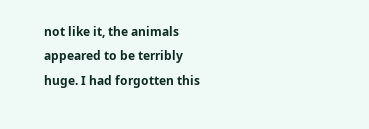not like it, the animals appeared to be terribly huge. I had forgotten this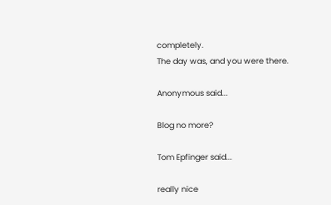completely.
The day was, and you were there.

Anonymous said...

Blog no more?

Tom Epfinger said...

really nice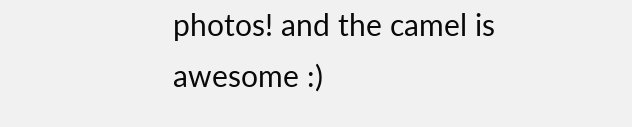photos! and the camel is awesome :)